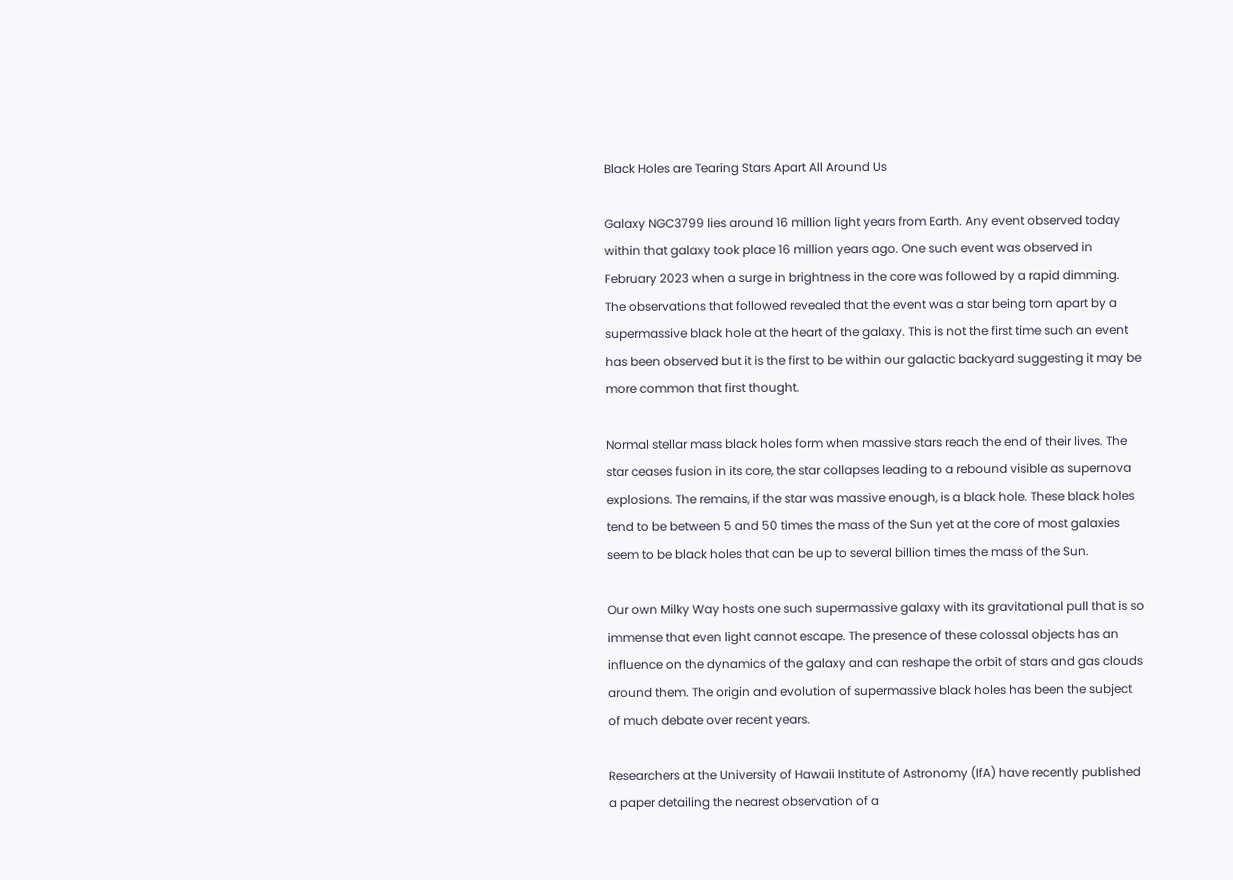Black Holes are Tearing Stars Apart All Around Us

Galaxy NGC3799 lies around 16 million light years from Earth. Any event observed today within that galaxy took place 16 million years ago. One such event was observed in February 2023 when a surge in brightness in the core was followed by a rapid dimming. The observations that followed revealed that the event was a star being torn apart by a supermassive black hole at the heart of the galaxy. This is not the first time such an event has been observed but it is the first to be within our galactic backyard suggesting it may be more common that first thought.

Normal stellar mass black holes form when massive stars reach the end of their lives. The star ceases fusion in its core, the star collapses leading to a rebound visible as supernova explosions. The remains, if the star was massive enough, is a black hole. These black holes tend to be between 5 and 50 times the mass of the Sun yet at the core of most galaxies seem to be black holes that can be up to several billion times the mass of the Sun.

Our own Milky Way hosts one such supermassive galaxy with its gravitational pull that is so immense that even light cannot escape. The presence of these colossal objects has an influence on the dynamics of the galaxy and can reshape the orbit of stars and gas clouds  around them. The origin and evolution of supermassive black holes has been the subject of much debate over recent years.

Researchers at the University of Hawaii Institute of Astronomy (IfA) have recently published a paper detailing the nearest observation of a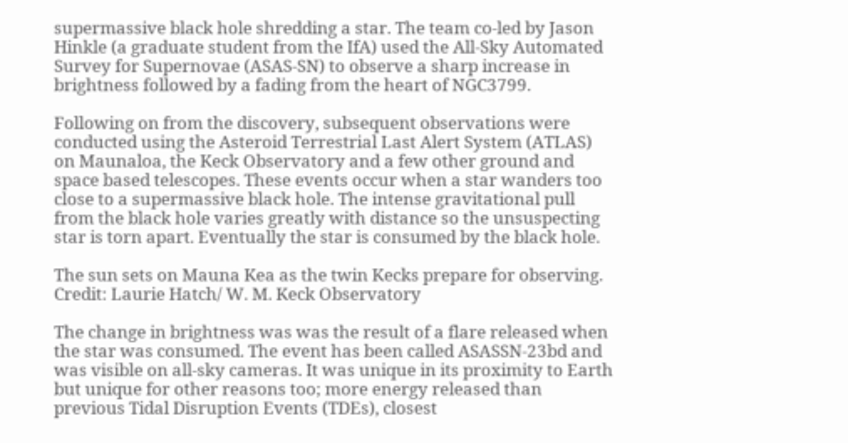supermassive black hole shredding a star. The team co-led by Jason Hinkle (a graduate student from the IfA) used the All-Sky Automated Survey for Supernovae (ASAS-SN) to observe a sharp increase in brightness followed by a fading from the heart of NGC3799.

Following on from the discovery, subsequent observations were conducted using the Asteroid Terrestrial Last Alert System (ATLAS) on Maunaloa, the Keck Observatory and a few other ground and space based telescopes. These events occur when a star wanders too close to a supermassive black hole. The intense gravitational pull from the black hole varies greatly with distance so the unsuspecting star is torn apart. Eventually the star is consumed by the black hole.

The sun sets on Mauna Kea as the twin Kecks prepare for observing. Credit: Laurie Hatch/ W. M. Keck Observatory

The change in brightness was was the result of a flare released when the star was consumed. The event has been called ASASSN-23bd and was visible on all-sky cameras. It was unique in its proximity to Earth but unique for other reasons too; more energy released than previous Tidal Disruption Events (TDEs), closest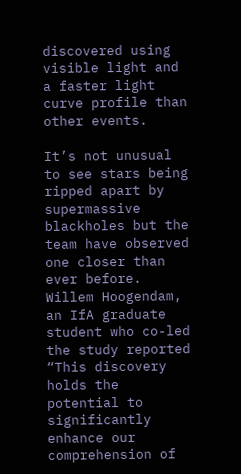discovered using visible light and a faster light curve profile than other events.

It’s not unusual to see stars being ripped apart by supermassive blackholes but the team have observed one closer than ever before. Willem Hoogendam, an IfA graduate student who co-led the study reported “This discovery holds the potential to significantly enhance our comprehension of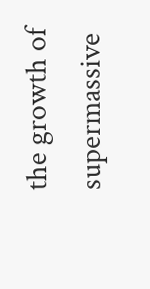the growth of supermassive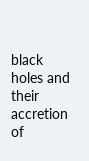black holes and their accretion of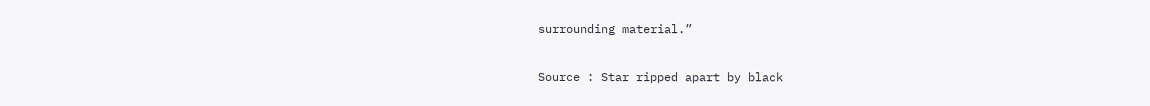surrounding material.”

Source : Star ripped apart by black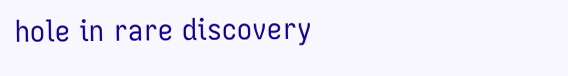hole in rare discovery